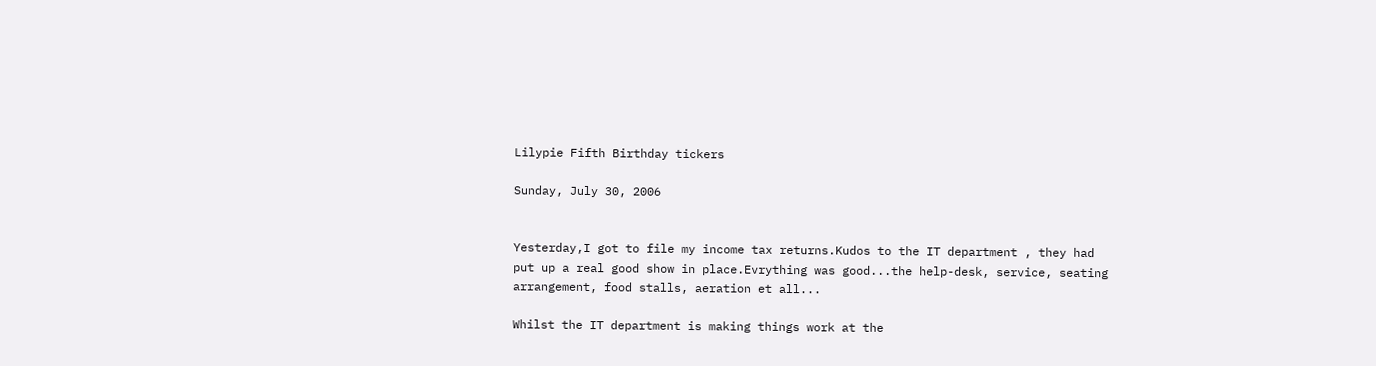Lilypie Fifth Birthday tickers

Sunday, July 30, 2006


Yesterday,I got to file my income tax returns.Kudos to the IT department , they had put up a real good show in place.Evrything was good...the help-desk, service, seating arrangement, food stalls, aeration et all...

Whilst the IT department is making things work at the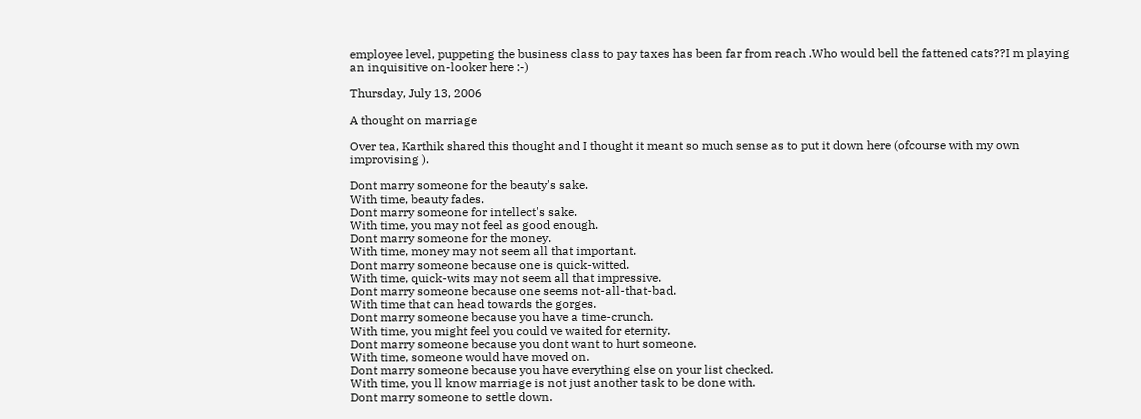employee level, puppeting the business class to pay taxes has been far from reach .Who would bell the fattened cats??I m playing an inquisitive on-looker here :-)

Thursday, July 13, 2006

A thought on marriage

Over tea, Karthik shared this thought and I thought it meant so much sense as to put it down here (ofcourse with my own improvising ).

Dont marry someone for the beauty's sake.
With time, beauty fades.
Dont marry someone for intellect's sake.
With time, you may not feel as good enough.
Dont marry someone for the money.
With time, money may not seem all that important.
Dont marry someone because one is quick-witted.
With time, quick-wits may not seem all that impressive.
Dont marry someone because one seems not-all-that-bad.
With time that can head towards the gorges.
Dont marry someone because you have a time-crunch.
With time, you might feel you could ve waited for eternity.
Dont marry someone because you dont want to hurt someone.
With time, someone would have moved on.
Dont marry someone because you have everything else on your list checked.
With time, you ll know marriage is not just another task to be done with.
Dont marry someone to settle down.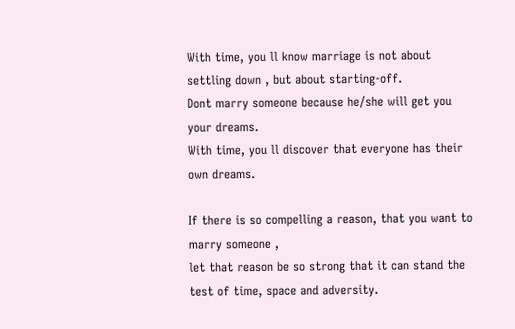With time, you ll know marriage is not about settling down , but about starting-off.
Dont marry someone because he/she will get you your dreams.
With time, you ll discover that everyone has their own dreams.

If there is so compelling a reason, that you want to marry someone ,
let that reason be so strong that it can stand the test of time, space and adversity.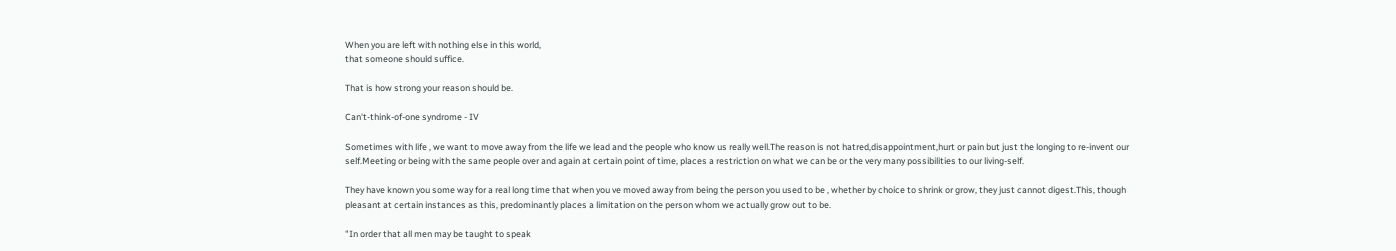When you are left with nothing else in this world,
that someone should suffice.

That is how strong your reason should be.

Can't-think-of-one syndrome - IV

Sometimes with life , we want to move away from the life we lead and the people who know us really well.The reason is not hatred,disappointment,hurt or pain but just the longing to re-invent our self.Meeting or being with the same people over and again at certain point of time, places a restriction on what we can be or the very many possibilities to our living-self.

They have known you some way for a real long time that when you ve moved away from being the person you used to be , whether by choice to shrink or grow, they just cannot digest.This, though pleasant at certain instances as this, predominantly places a limitation on the person whom we actually grow out to be.

"In order that all men may be taught to speak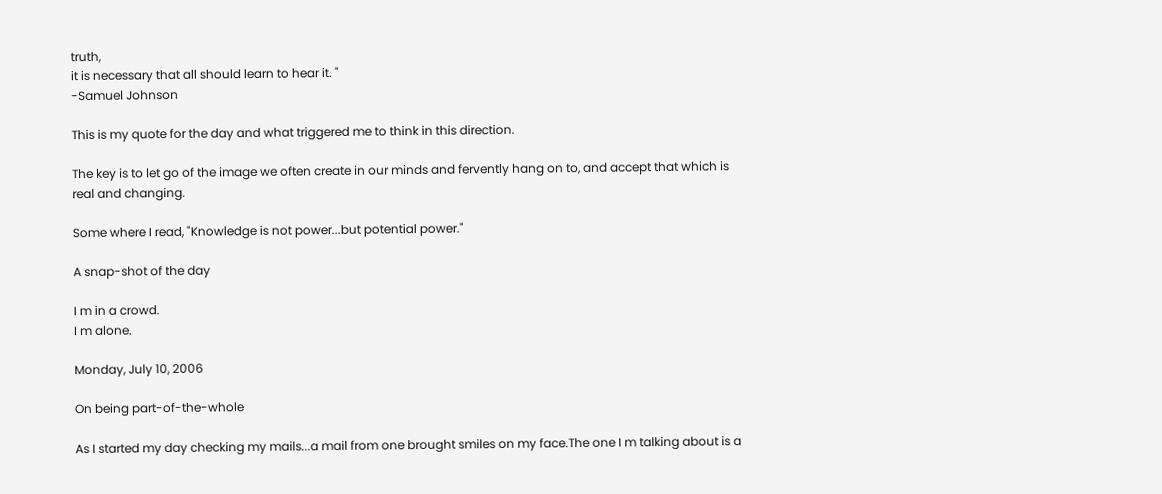truth,
it is necessary that all should learn to hear it. "
-Samuel Johnson

This is my quote for the day and what triggered me to think in this direction.

The key is to let go of the image we often create in our minds and fervently hang on to, and accept that which is real and changing.

Some where I read, "Knowledge is not power...but potential power."

A snap-shot of the day

I m in a crowd.
I m alone.

Monday, July 10, 2006

On being part-of-the-whole

As I started my day checking my mails...a mail from one brought smiles on my face.The one I m talking about is a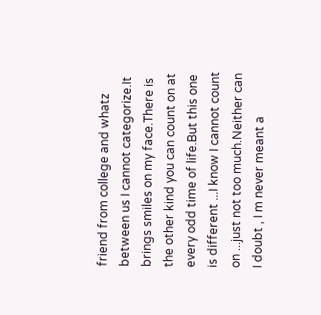friend from college and whatz between us I cannot categorize.It brings smiles on my face.There is the other kind you can count on at every odd time of life.But this one is different ...I know I cannot count on ...just not too much.Neither can I doubt , I m never meant a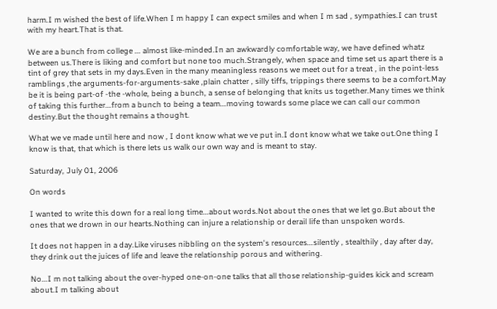harm.I m wished the best of life.When I m happy I can expect smiles and when I m sad , sympathies.I can trust with my heart.That is that.

We are a bunch from college ... almost like-minded.In an awkwardly comfortable way, we have defined whatz between us.There is liking and comfort but none too much.Strangely, when space and time set us apart there is a tint of grey that sets in my days.Even in the many meaningless reasons we meet out for a treat , in the point-less ramblings ,the arguments-for-arguments-sake ,plain chatter , silly tiffs, trippings there seems to be a comfort.May be it is being part-of -the -whole, being a bunch, a sense of belonging that knits us together.Many times we think of taking this further...from a bunch to being a team...moving towards some place we can call our common destiny.But the thought remains a thought.

What we ve made until here and now , I dont know what we ve put in.I dont know what we take out.One thing I know is that, that which is there lets us walk our own way and is meant to stay.

Saturday, July 01, 2006

On words

I wanted to write this down for a real long time...about words.Not about the ones that we let go.But about the ones that we drown in our hearts.Nothing can injure a relationship or derail life than unspoken words.

It does not happen in a day.Like viruses nibbling on the system's resources...silently , stealthily , day after day, they drink out the juices of life and leave the relationship porous and withering.

No...I m not talking about the over-hyped one-on-one talks that all those relationship-guides kick and scream about.I m talking about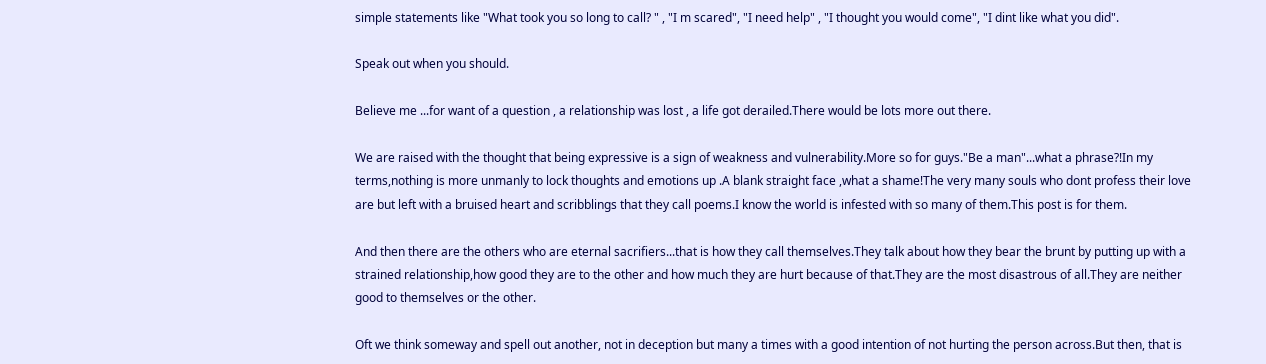simple statements like "What took you so long to call? " , "I m scared", "I need help" , "I thought you would come", "I dint like what you did".

Speak out when you should.

Believe me ...for want of a question , a relationship was lost , a life got derailed.There would be lots more out there.

We are raised with the thought that being expressive is a sign of weakness and vulnerability.More so for guys."Be a man"...what a phrase?!In my terms,nothing is more unmanly to lock thoughts and emotions up .A blank straight face ,what a shame!The very many souls who dont profess their love are but left with a bruised heart and scribblings that they call poems.I know the world is infested with so many of them.This post is for them.

And then there are the others who are eternal sacrifiers...that is how they call themselves.They talk about how they bear the brunt by putting up with a strained relationship,how good they are to the other and how much they are hurt because of that.They are the most disastrous of all.They are neither good to themselves or the other.

Oft we think someway and spell out another, not in deception but many a times with a good intention of not hurting the person across.But then, that is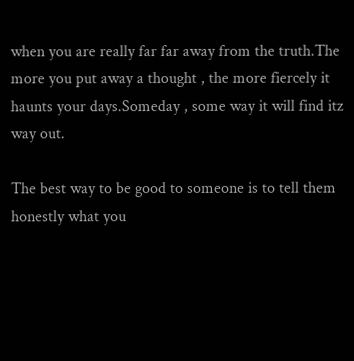when you are really far far away from the truth.The more you put away a thought , the more fiercely it haunts your days.Someday , some way it will find itz way out.

The best way to be good to someone is to tell them honestly what you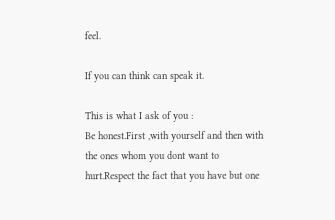feel.

If you can think can speak it.

This is what I ask of you :
Be honest.First ,with yourself and then with the ones whom you dont want to hurt.Respect the fact that you have but one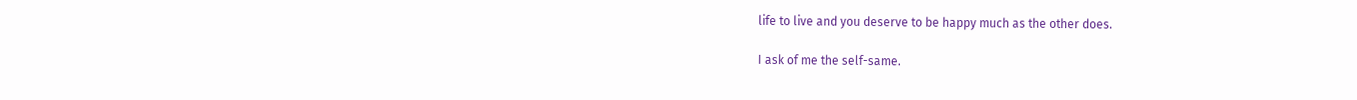life to live and you deserve to be happy much as the other does.

I ask of me the self-same.